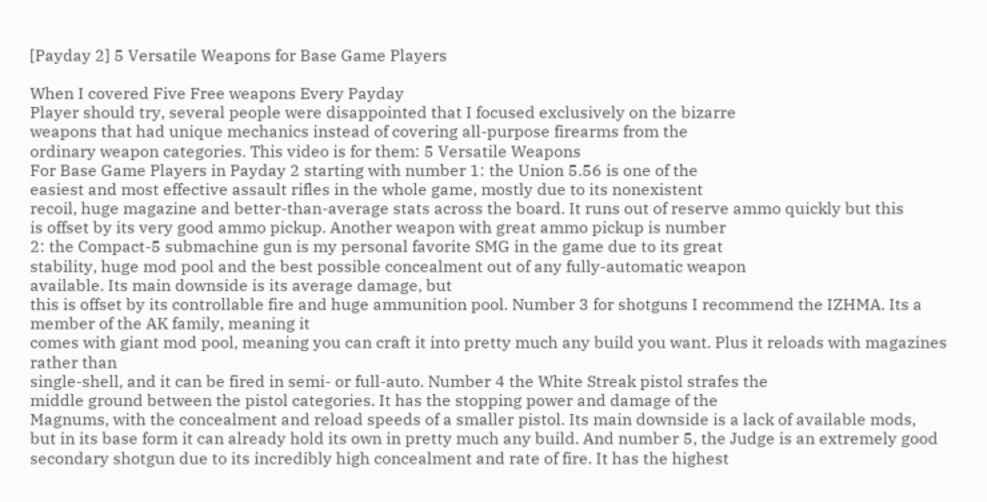[Payday 2] 5 Versatile Weapons for Base Game Players

When I covered Five Free weapons Every Payday
Player should try, several people were disappointed that I focused exclusively on the bizarre
weapons that had unique mechanics instead of covering all-purpose firearms from the
ordinary weapon categories. This video is for them: 5 Versatile Weapons
For Base Game Players in Payday 2 starting with number 1: the Union 5.56 is one of the
easiest and most effective assault rifles in the whole game, mostly due to its nonexistent
recoil, huge magazine and better-than-average stats across the board. It runs out of reserve ammo quickly but this
is offset by its very good ammo pickup. Another weapon with great ammo pickup is number
2: the Compact-5 submachine gun is my personal favorite SMG in the game due to its great
stability, huge mod pool and the best possible concealment out of any fully-automatic weapon
available. Its main downside is its average damage, but
this is offset by its controllable fire and huge ammunition pool. Number 3 for shotguns I recommend the IZHMA. Its a member of the AK family, meaning it
comes with giant mod pool, meaning you can craft it into pretty much any build you want. Plus it reloads with magazines rather than
single-shell, and it can be fired in semi- or full-auto. Number 4 the White Streak pistol strafes the
middle ground between the pistol categories. It has the stopping power and damage of the
Magnums, with the concealment and reload speeds of a smaller pistol. Its main downside is a lack of available mods,
but in its base form it can already hold its own in pretty much any build. And number 5, the Judge is an extremely good
secondary shotgun due to its incredibly high concealment and rate of fire. It has the highest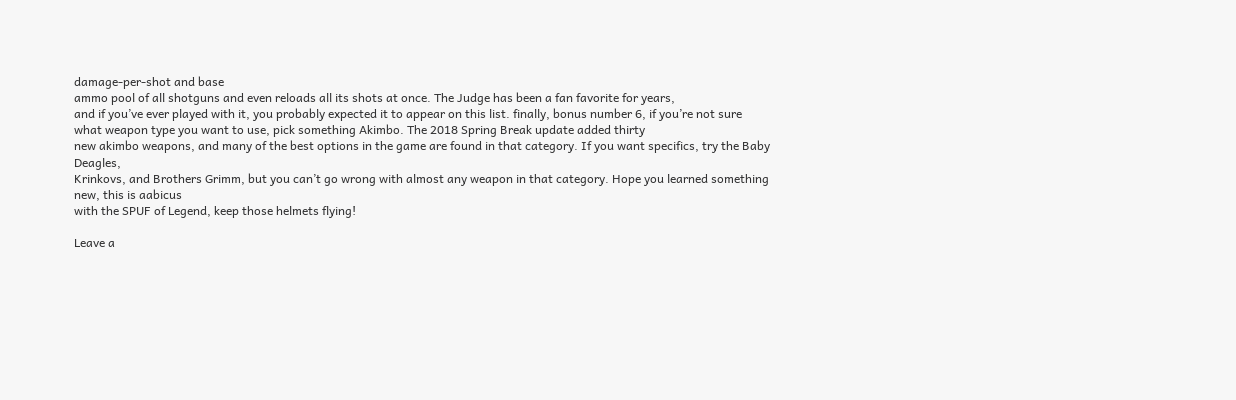damage-per-shot and base
ammo pool of all shotguns and even reloads all its shots at once. The Judge has been a fan favorite for years,
and if you’ve ever played with it, you probably expected it to appear on this list. finally, bonus number 6, if you’re not sure
what weapon type you want to use, pick something Akimbo. The 2018 Spring Break update added thirty
new akimbo weapons, and many of the best options in the game are found in that category. If you want specifics, try the Baby Deagles,
Krinkovs, and Brothers Grimm, but you can’t go wrong with almost any weapon in that category. Hope you learned something new, this is aabicus
with the SPUF of Legend, keep those helmets flying!

Leave a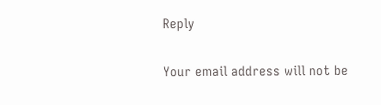Reply

Your email address will not be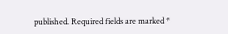published. Required fields are marked *